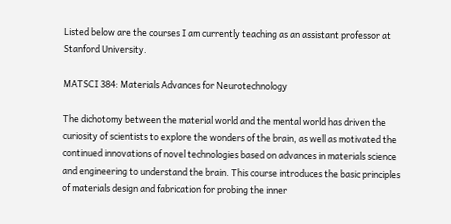Listed below are the courses I am currently teaching as an assistant professor at Stanford University.

MATSCI 384: Materials Advances for Neurotechnology

The dichotomy between the material world and the mental world has driven the curiosity of scientists to explore the wonders of the brain, as well as motivated the continued innovations of novel technologies based on advances in materials science and engineering to understand the brain. This course introduces the basic principles of materials design and fabrication for probing the inner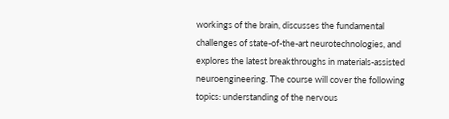workings of the brain, discusses the fundamental challenges of state-of-the-art neurotechnologies, and explores the latest breakthroughs in materials-assisted neuroengineering. The course will cover the following topics: understanding of the nervous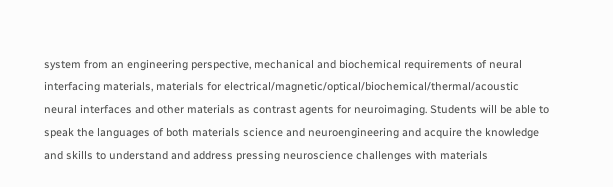system from an engineering perspective, mechanical and biochemical requirements of neural interfacing materials, materials for electrical/magnetic/optical/biochemical/thermal/acoustic neural interfaces and other materials as contrast agents for neuroimaging. Students will be able to speak the languages of both materials science and neuroengineering and acquire the knowledge and skills to understand and address pressing neuroscience challenges with materials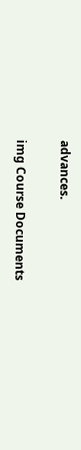advances.

img Course Documents